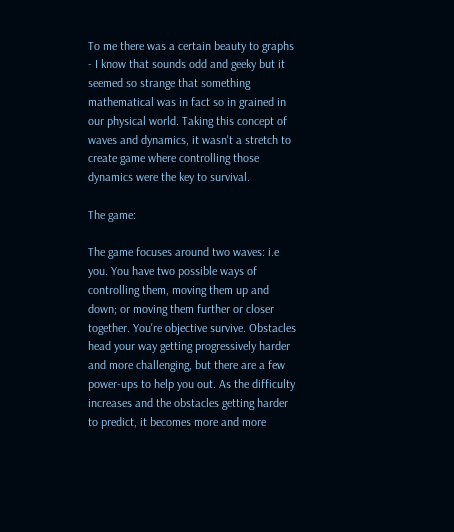To me there was a certain beauty to graphs - I know that sounds odd and geeky but it seemed so strange that something mathematical was in fact so in grained in our physical world. Taking this concept of waves and dynamics, it wasn't a stretch to create game where controlling those dynamics were the key to survival.

The game:

The game focuses around two waves: i.e you. You have two possible ways of controlling them, moving them up and down; or moving them further or closer together. You're objective survive. Obstacles head your way getting progressively harder and more challenging, but there are a few power-ups to help you out. As the difficulty increases and the obstacles getting harder to predict, it becomes more and more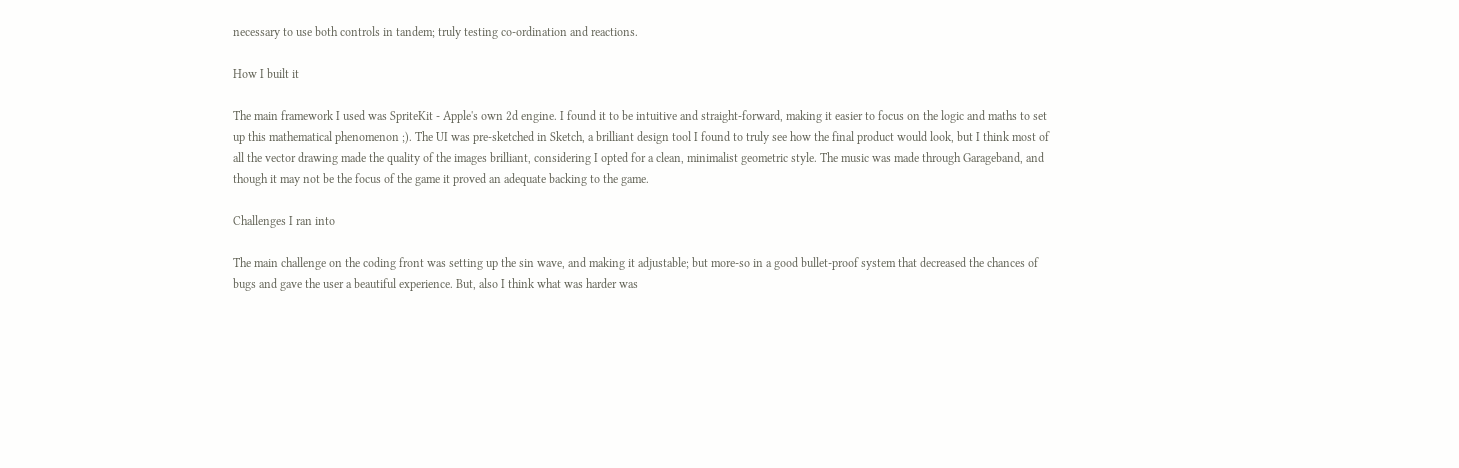necessary to use both controls in tandem; truly testing co-ordination and reactions.

How I built it

The main framework I used was SpriteKit - Apple's own 2d engine. I found it to be intuitive and straight-forward, making it easier to focus on the logic and maths to set up this mathematical phenomenon ;). The UI was pre-sketched in Sketch, a brilliant design tool I found to truly see how the final product would look, but I think most of all the vector drawing made the quality of the images brilliant, considering I opted for a clean, minimalist geometric style. The music was made through Garageband, and though it may not be the focus of the game it proved an adequate backing to the game.

Challenges I ran into

The main challenge on the coding front was setting up the sin wave, and making it adjustable; but more-so in a good bullet-proof system that decreased the chances of bugs and gave the user a beautiful experience. But, also I think what was harder was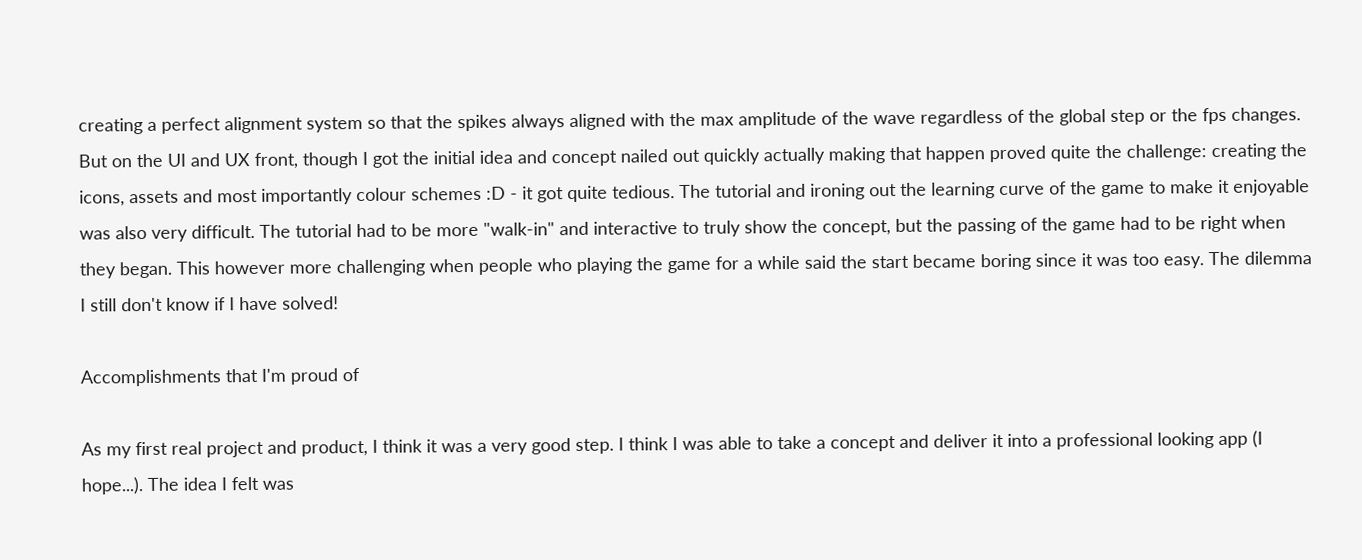creating a perfect alignment system so that the spikes always aligned with the max amplitude of the wave regardless of the global step or the fps changes. But on the UI and UX front, though I got the initial idea and concept nailed out quickly actually making that happen proved quite the challenge: creating the icons, assets and most importantly colour schemes :D - it got quite tedious. The tutorial and ironing out the learning curve of the game to make it enjoyable was also very difficult. The tutorial had to be more "walk-in" and interactive to truly show the concept, but the passing of the game had to be right when they began. This however more challenging when people who playing the game for a while said the start became boring since it was too easy. The dilemma I still don't know if I have solved!

Accomplishments that I'm proud of

As my first real project and product, I think it was a very good step. I think I was able to take a concept and deliver it into a professional looking app (I hope...). The idea I felt was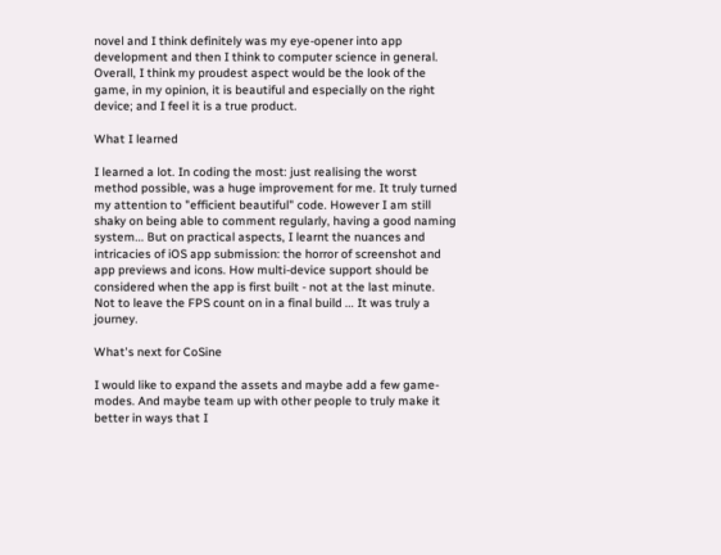novel and I think definitely was my eye-opener into app development and then I think to computer science in general. Overall, I think my proudest aspect would be the look of the game, in my opinion, it is beautiful and especially on the right device; and I feel it is a true product.

What I learned

I learned a lot. In coding the most: just realising the worst method possible, was a huge improvement for me. It truly turned my attention to "efficient beautiful" code. However I am still shaky on being able to comment regularly, having a good naming system... But on practical aspects, I learnt the nuances and intricacies of iOS app submission: the horror of screenshot and app previews and icons. How multi-device support should be considered when the app is first built - not at the last minute. Not to leave the FPS count on in a final build ... It was truly a journey.

What's next for CoSine

I would like to expand the assets and maybe add a few game-modes. And maybe team up with other people to truly make it better in ways that I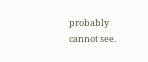probably cannot see.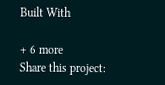Built With

+ 6 more
Share this project: